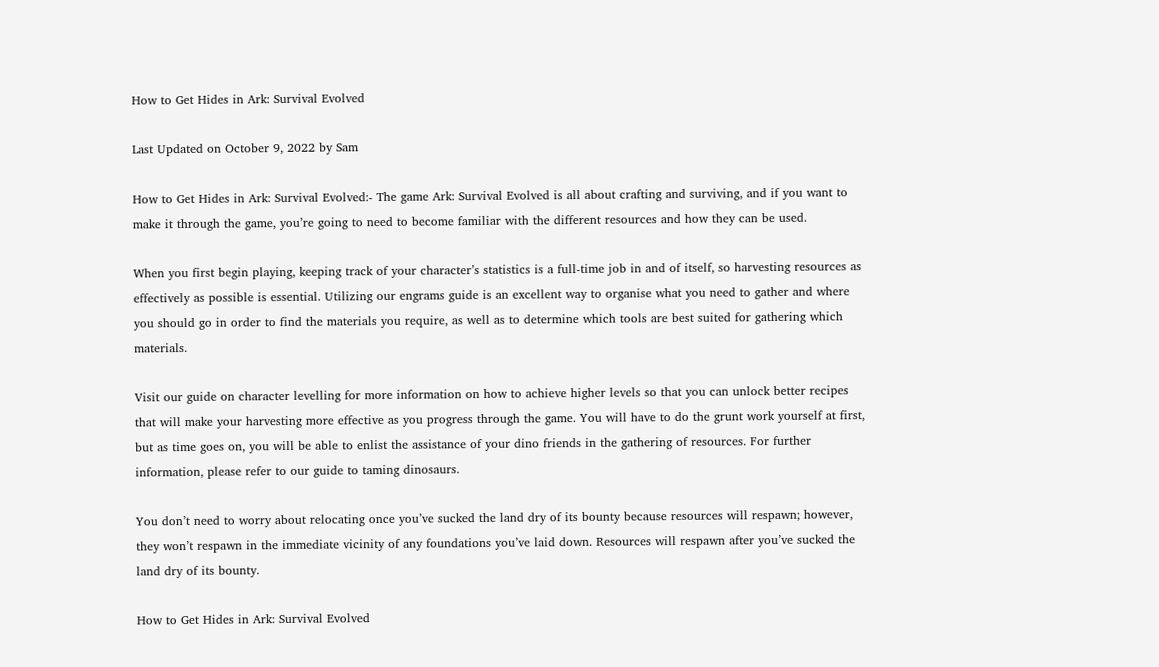How to Get Hides in Ark: Survival Evolved

Last Updated on October 9, 2022 by Sam

How to Get Hides in Ark: Survival Evolved:- The game Ark: Survival Evolved is all about crafting and surviving, and if you want to make it through the game, you’re going to need to become familiar with the different resources and how they can be used.

When you first begin playing, keeping track of your character’s statistics is a full-time job in and of itself, so harvesting resources as effectively as possible is essential. Utilizing our engrams guide is an excellent way to organise what you need to gather and where you should go in order to find the materials you require, as well as to determine which tools are best suited for gathering which materials.

Visit our guide on character levelling for more information on how to achieve higher levels so that you can unlock better recipes that will make your harvesting more effective as you progress through the game. You will have to do the grunt work yourself at first, but as time goes on, you will be able to enlist the assistance of your dino friends in the gathering of resources. For further information, please refer to our guide to taming dinosaurs.

You don’t need to worry about relocating once you’ve sucked the land dry of its bounty because resources will respawn; however, they won’t respawn in the immediate vicinity of any foundations you’ve laid down. Resources will respawn after you’ve sucked the land dry of its bounty.

How to Get Hides in Ark: Survival Evolved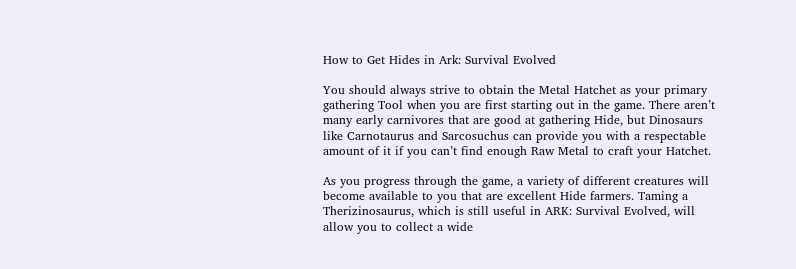How to Get Hides in Ark: Survival Evolved

You should always strive to obtain the Metal Hatchet as your primary gathering Tool when you are first starting out in the game. There aren’t many early carnivores that are good at gathering Hide, but Dinosaurs like Carnotaurus and Sarcosuchus can provide you with a respectable amount of it if you can’t find enough Raw Metal to craft your Hatchet.

As you progress through the game, a variety of different creatures will become available to you that are excellent Hide farmers. Taming a Therizinosaurus, which is still useful in ARK: Survival Evolved, will allow you to collect a wide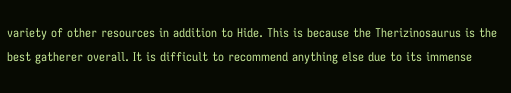variety of other resources in addition to Hide. This is because the Therizinosaurus is the best gatherer overall. It is difficult to recommend anything else due to its immense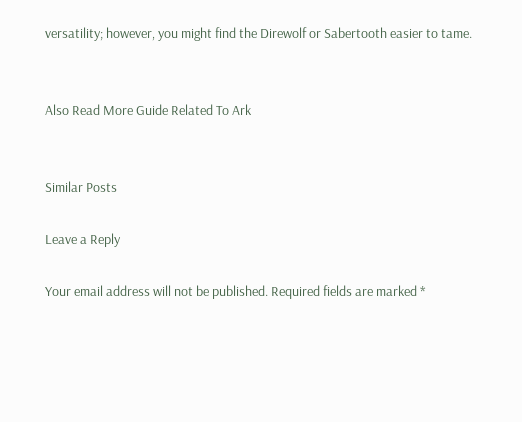versatility; however, you might find the Direwolf or Sabertooth easier to tame.


Also Read More Guide Related To Ark


Similar Posts

Leave a Reply

Your email address will not be published. Required fields are marked *